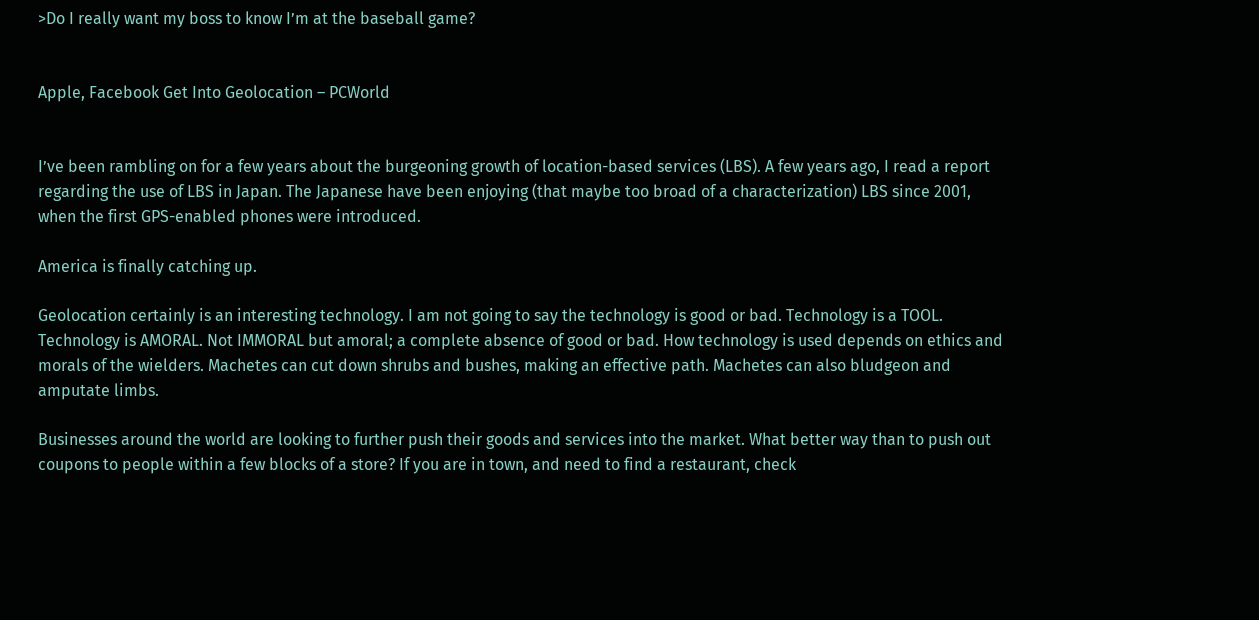>Do I really want my boss to know I’m at the baseball game?


Apple, Facebook Get Into Geolocation – PCWorld


I’ve been rambling on for a few years about the burgeoning growth of location-based services (LBS). A few years ago, I read a report regarding the use of LBS in Japan. The Japanese have been enjoying (that maybe too broad of a characterization) LBS since 2001, when the first GPS-enabled phones were introduced.

America is finally catching up.

Geolocation certainly is an interesting technology. I am not going to say the technology is good or bad. Technology is a TOOL. Technology is AMORAL. Not IMMORAL but amoral; a complete absence of good or bad. How technology is used depends on ethics and morals of the wielders. Machetes can cut down shrubs and bushes, making an effective path. Machetes can also bludgeon and amputate limbs.

Businesses around the world are looking to further push their goods and services into the market. What better way than to push out coupons to people within a few blocks of a store? If you are in town, and need to find a restaurant, check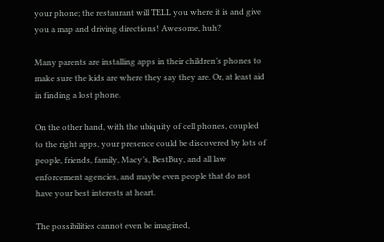your phone; the restaurant will TELL you where it is and give you a map and driving directions! Awesome, huh?

Many parents are installing apps in their children’s phones to make sure the kids are where they say they are. Or, at least aid in finding a lost phone.

On the other hand, with the ubiquity of cell phones, coupled to the right apps, your presence could be discovered by lots of people, friends, family, Macy’s, BestBuy, and all law enforcement agencies, and maybe even people that do not have your best interests at heart.

The possibilities cannot even be imagined,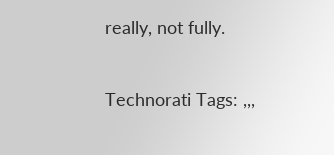really, not fully.

Technorati Tags: ,,,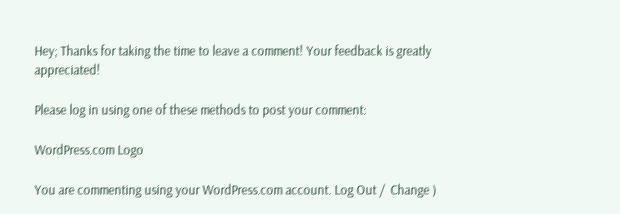Hey; Thanks for taking the time to leave a comment! Your feedback is greatly appreciated!

Please log in using one of these methods to post your comment:

WordPress.com Logo

You are commenting using your WordPress.com account. Log Out /  Change )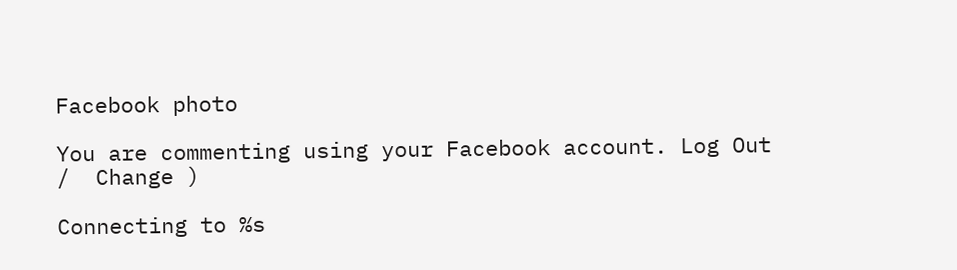Facebook photo

You are commenting using your Facebook account. Log Out /  Change )

Connecting to %s